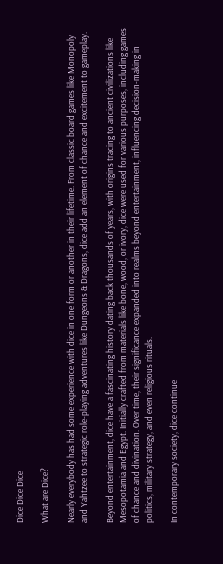Dice Dice Dice

What are Dice?

Nearly everybody has had some experience with dice in one form or another in their lifetime. From classic board games like Monopoly and Yahtzee to strategic role-playing adventures like Dungeons & Dragons, dice add an element of chance and excitement to gameplay.

Beyond entertainment, dice have a fascinating history dating back thousands of years, with origins tracing to ancient civilizations like Mesopotamia and Egypt. Initially crafted from materials like bone, wood, or ivory, dice were used for various purposes, including games of chance and divination. Over time, their significance expanded into realms beyond entertainment, influencing decision-making in politics, military strategy, and even religious rituals.

In contemporary society, dice continue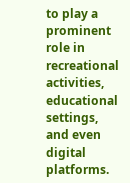to play a prominent role in recreational activities, educational settings, and even digital platforms.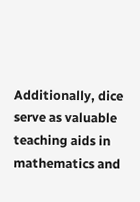Additionally, dice serve as valuable teaching aids in mathematics and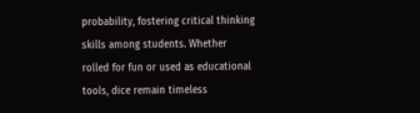probability, fostering critical thinking skills among students. Whether rolled for fun or used as educational tools, dice remain timeless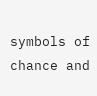symbols of chance and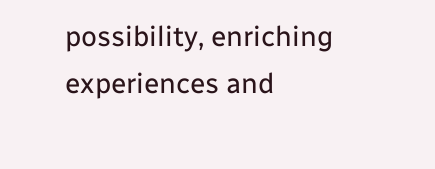possibility, enriching experiences and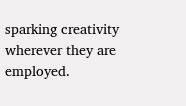sparking creativity wherever they are employed.